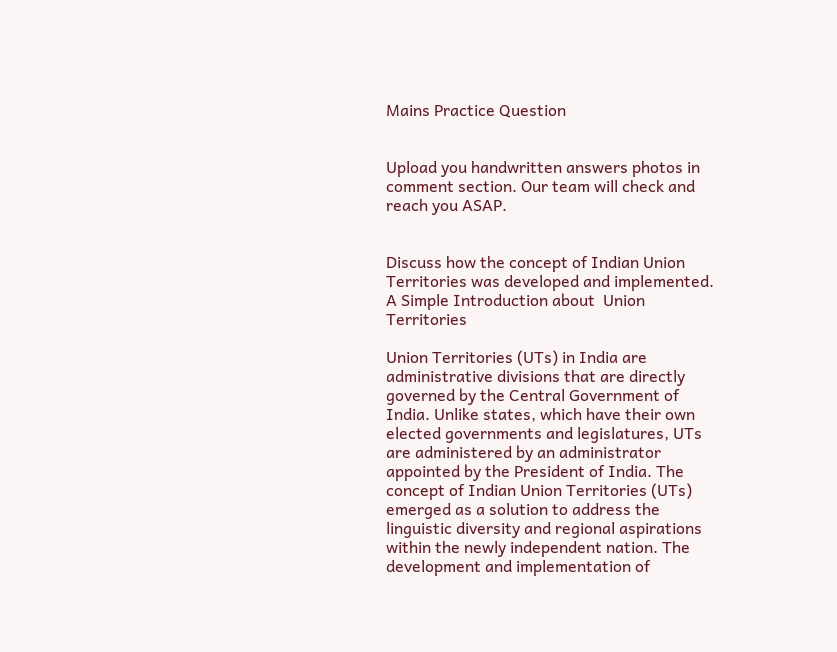Mains Practice Question


Upload you handwritten answers photos in comment section. Our team will check and reach you ASAP.


Discuss how the concept of Indian Union Territories was developed and implemented.
A Simple Introduction about  Union Territories

Union Territories (UTs) in India are administrative divisions that are directly governed by the Central Government of India. Unlike states, which have their own elected governments and legislatures, UTs are administered by an administrator appointed by the President of India. The concept of Indian Union Territories (UTs) emerged as a solution to address the linguistic diversity and regional aspirations within the newly independent nation. The development and implementation of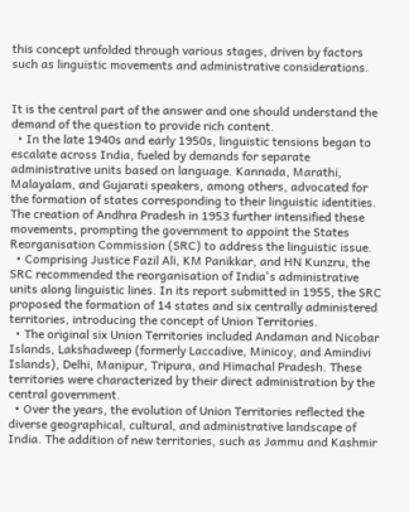this concept unfolded through various stages, driven by factors such as linguistic movements and administrative considerations.


It is the central part of the answer and one should understand the demand of the question to provide rich content.
  • In the late 1940s and early 1950s, linguistic tensions began to escalate across India, fueled by demands for separate administrative units based on language. Kannada, Marathi, Malayalam, and Gujarati speakers, among others, advocated for the formation of states corresponding to their linguistic identities. The creation of Andhra Pradesh in 1953 further intensified these movements, prompting the government to appoint the States Reorganisation Commission (SRC) to address the linguistic issue.
  • Comprising Justice Fazil Ali, KM Panikkar, and HN Kunzru, the SRC recommended the reorganisation of India's administrative units along linguistic lines. In its report submitted in 1955, the SRC proposed the formation of 14 states and six centrally administered territories, introducing the concept of Union Territories.
  • The original six Union Territories included Andaman and Nicobar Islands, Lakshadweep (formerly Laccadive, Minicoy, and Amindivi Islands), Delhi, Manipur, Tripura, and Himachal Pradesh. These territories were characterized by their direct administration by the central government.
  • Over the years, the evolution of Union Territories reflected the diverse geographical, cultural, and administrative landscape of India. The addition of new territories, such as Jammu and Kashmir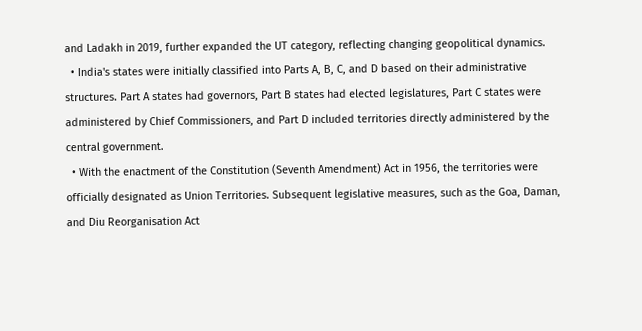and Ladakh in 2019, further expanded the UT category, reflecting changing geopolitical dynamics.
  • India's states were initially classified into Parts A, B, C, and D based on their administrative structures. Part A states had governors, Part B states had elected legislatures, Part C states were administered by Chief Commissioners, and Part D included territories directly administered by the central government.
  • With the enactment of the Constitution (Seventh Amendment) Act in 1956, the territories were officially designated as Union Territories. Subsequent legislative measures, such as the Goa, Daman, and Diu Reorganisation Act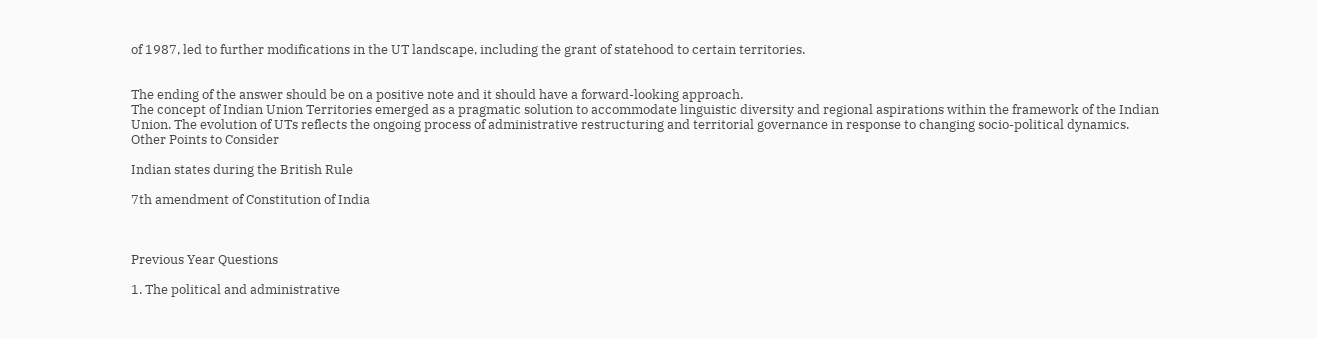of 1987, led to further modifications in the UT landscape, including the grant of statehood to certain territories.


The ending of the answer should be on a positive note and it should have a forward-looking approach.
The concept of Indian Union Territories emerged as a pragmatic solution to accommodate linguistic diversity and regional aspirations within the framework of the Indian Union. The evolution of UTs reflects the ongoing process of administrative restructuring and territorial governance in response to changing socio-political dynamics.
Other Points to Consider

Indian states during the British Rule

7th amendment of Constitution of India



Previous Year Questions

1. The political and administrative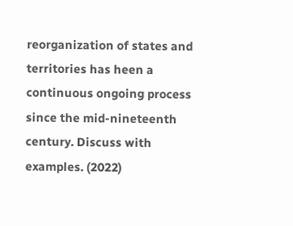reorganization of states and territories has heen a continuous ongoing process since the mid-nineteenth century. Discuss with examples. (2022)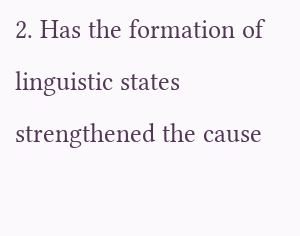2. Has the formation of linguistic states strengthened the cause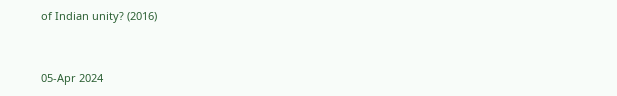of Indian unity? (2016)


05-Apr 2024